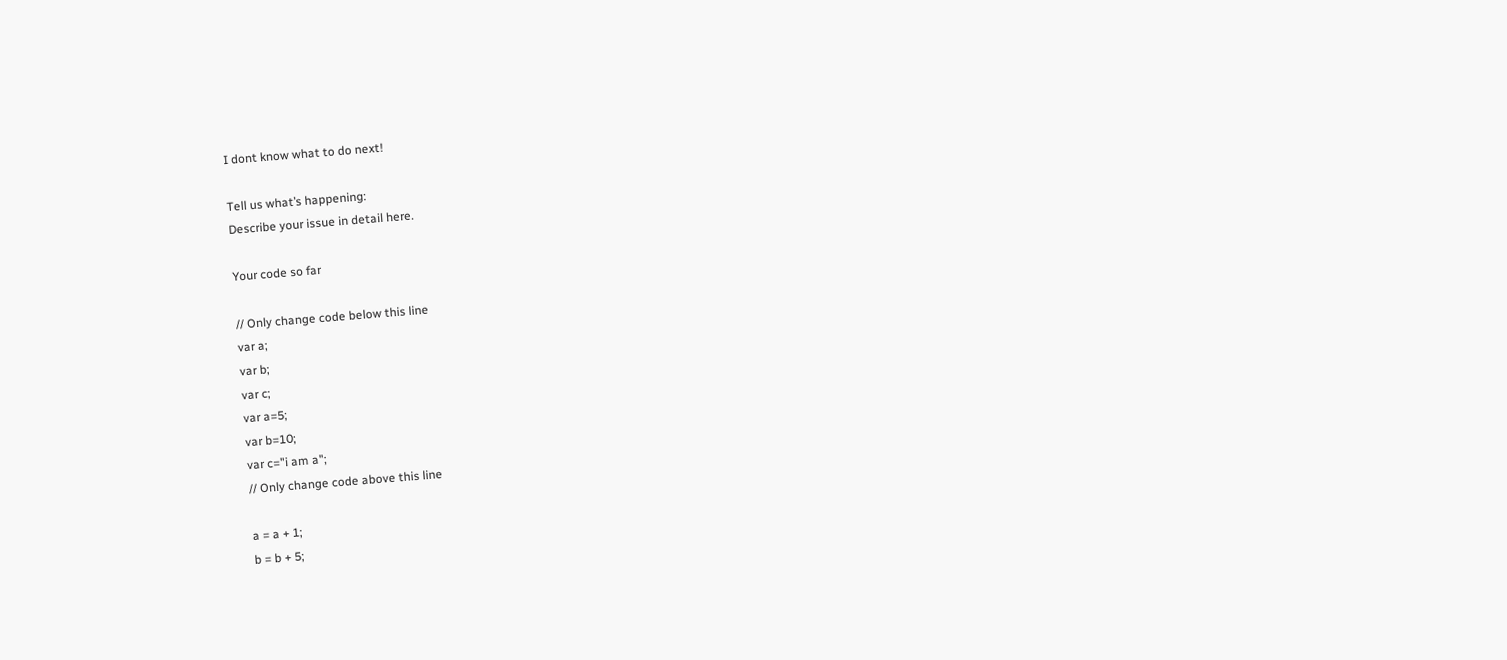I dont know what to do next!

Tell us what’s happening:
Describe your issue in detail here.

Your code so far

// Only change code below this line
var a;
var b;
var c;
var a=5;
var b=10;
var c="i am a";
// Only change code above this line

a = a + 1;
b = b + 5;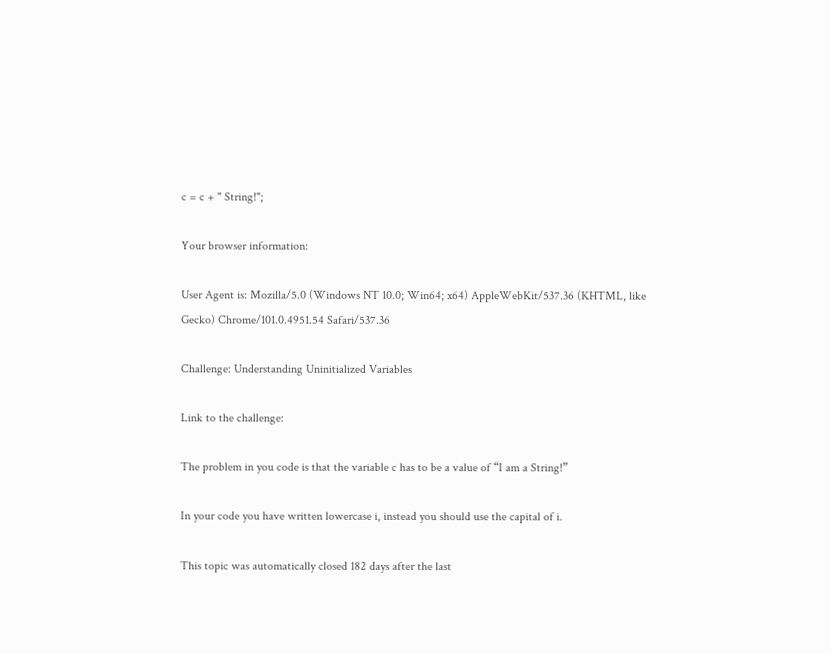c = c + " String!";

Your browser information:

User Agent is: Mozilla/5.0 (Windows NT 10.0; Win64; x64) AppleWebKit/537.36 (KHTML, like Gecko) Chrome/101.0.4951.54 Safari/537.36

Challenge: Understanding Uninitialized Variables

Link to the challenge:

The problem in you code is that the variable c has to be a value of “I am a String!”

In your code you have written lowercase i, instead you should use the capital of i.

This topic was automatically closed 182 days after the last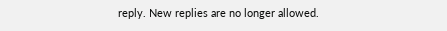reply. New replies are no longer allowed.